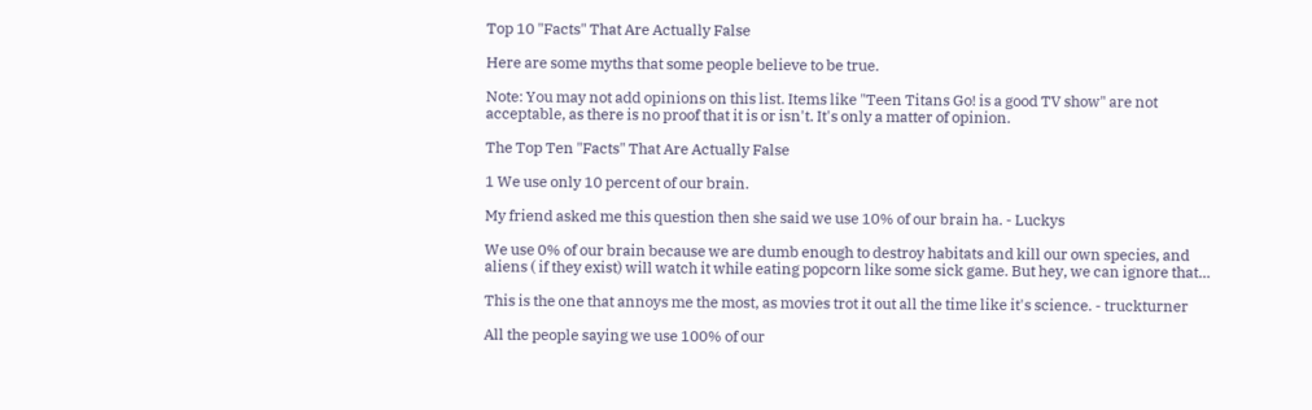Top 10 "Facts" That Are Actually False

Here are some myths that some people believe to be true.

Note: You may not add opinions on this list. Items like "Teen Titans Go! is a good TV show" are not acceptable, as there is no proof that it is or isn't. It's only a matter of opinion.

The Top Ten "Facts" That Are Actually False

1 We use only 10 percent of our brain.

My friend asked me this question then she said we use 10% of our brain ha. - Luckys

We use 0% of our brain because we are dumb enough to destroy habitats and kill our own species, and aliens ( if they exist) will watch it while eating popcorn like some sick game. But hey, we can ignore that...

This is the one that annoys me the most, as movies trot it out all the time like it's science. - truckturner

All the people saying we use 100% of our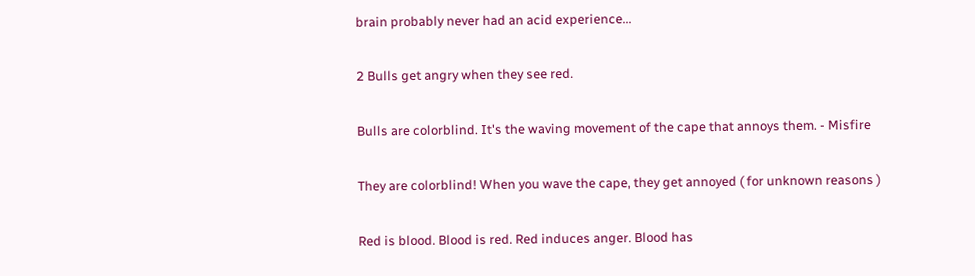brain probably never had an acid experience...

2 Bulls get angry when they see red.

Bulls are colorblind. It's the waving movement of the cape that annoys them. - Misfire

They are colorblind! When you wave the cape, they get annoyed ( for unknown reasons )

Red is blood. Blood is red. Red induces anger. Blood has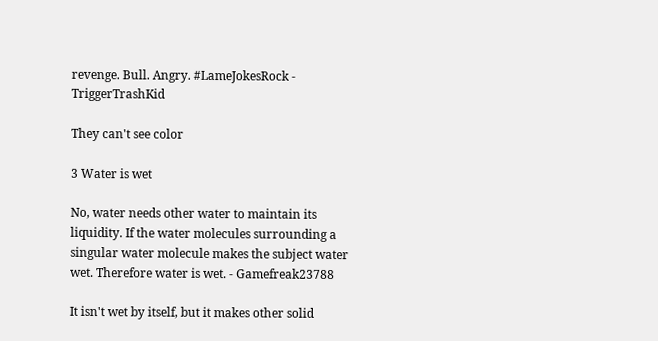revenge. Bull. Angry. #LameJokesRock - TriggerTrashKid

They can't see color

3 Water is wet

No, water needs other water to maintain its liquidity. If the water molecules surrounding a singular water molecule makes the subject water wet. Therefore water is wet. - Gamefreak23788

It isn't wet by itself, but it makes other solid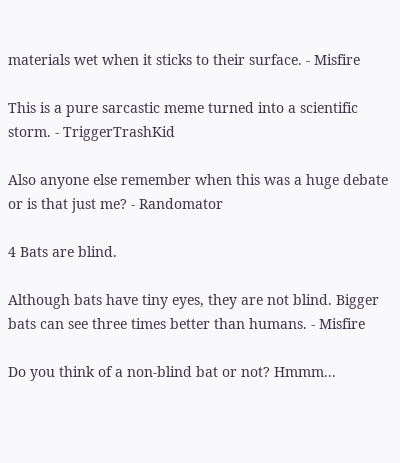materials wet when it sticks to their surface. - Misfire

This is a pure sarcastic meme turned into a scientific storm. - TriggerTrashKid

Also anyone else remember when this was a huge debate or is that just me? - Randomator

4 Bats are blind.

Although bats have tiny eyes, they are not blind. Bigger bats can see three times better than humans. - Misfire

Do you think of a non-blind bat or not? Hmmm...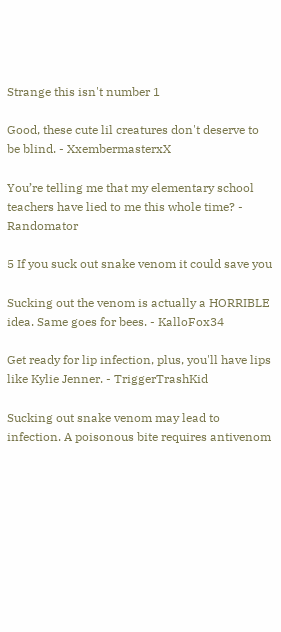Strange this isn't number 1

Good, these cute lil creatures don't deserve to be blind. - XxembermasterxX

You’re telling me that my elementary school teachers have lied to me this whole time? - Randomator

5 If you suck out snake venom it could save you

Sucking out the venom is actually a HORRIBLE idea. Same goes for bees. - KalloFox34

Get ready for lip infection, plus, you'll have lips like Kylie Jenner. - TriggerTrashKid

Sucking out snake venom may lead to infection. A poisonous bite requires antivenom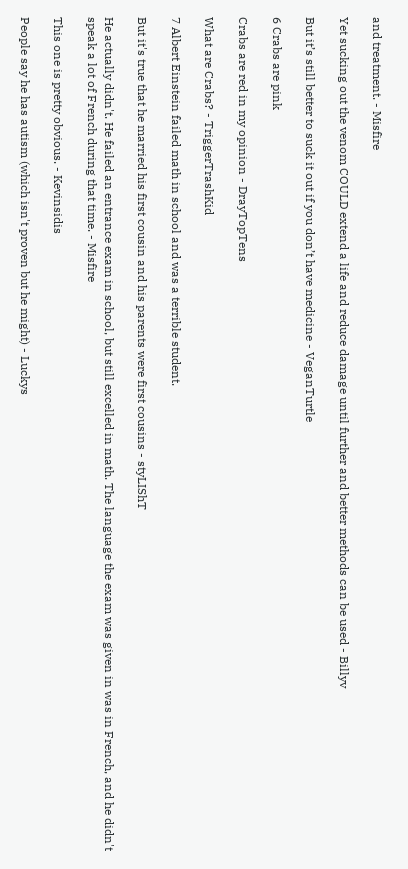and treatment. - Misfire

Yet sucking out the venom COULD extend a life and reduce damage until further and better methods can be used - Billyv

But it’s still better to suck it out if you don’t have medicine - VeganTurtle

6 Crabs are pink

Crabs are red in my opinion - DrayTopTens

What are Crabs? - TriggerTrashKid

7 Albert Einstein failed math in school and was a terrible student.

But it's true that he married his first cousin and his parents were first cousins - styLIShT

He actually didn't. He failed an entrance exam in school, but still excelled in math. The language the exam was given in was in French, and he didn't speak a lot of French during that time. - Misfire

This one is pretty obvious. - Kevinsidis

People say he has autism (which isn't proven but he might) - Luckys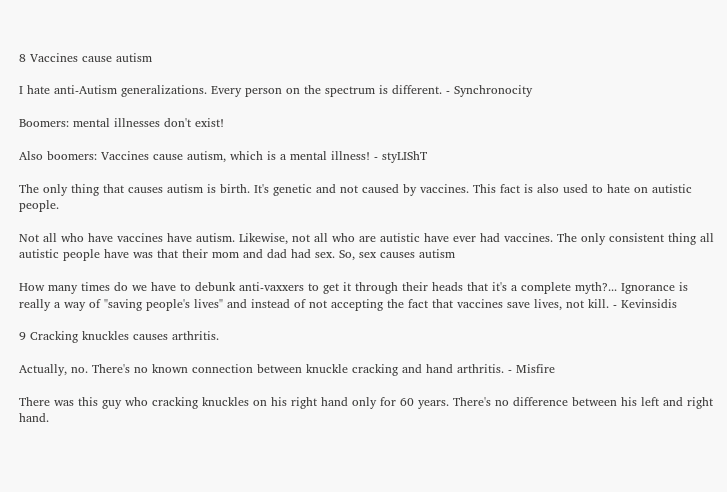8 Vaccines cause autism

I hate anti-Autism generalizations. Every person on the spectrum is different. - Synchronocity

Boomers: mental illnesses don't exist!

Also boomers: Vaccines cause autism, which is a mental illness! - styLIShT

The only thing that causes autism is birth. It's genetic and not caused by vaccines. This fact is also used to hate on autistic people.

Not all who have vaccines have autism. Likewise, not all who are autistic have ever had vaccines. The only consistent thing all autistic people have was that their mom and dad had sex. So, sex causes autism

How many times do we have to debunk anti-vaxxers to get it through their heads that it's a complete myth?... Ignorance is really a way of "saving people's lives" and instead of not accepting the fact that vaccines save lives, not kill. - Kevinsidis

9 Cracking knuckles causes arthritis.

Actually, no. There's no known connection between knuckle cracking and hand arthritis. - Misfire

There was this guy who cracking knuckles on his right hand only for 60 years. There's no difference between his left and right hand.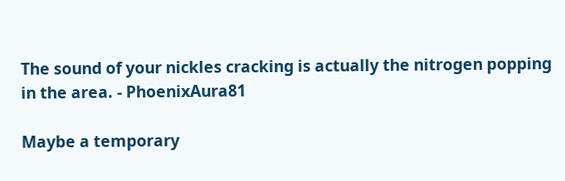The sound of your nickles cracking is actually the nitrogen popping in the area. - PhoenixAura81

Maybe a temporary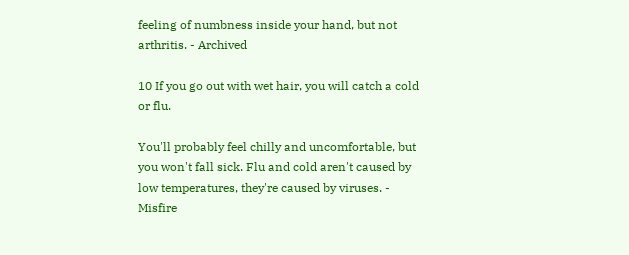feeling of numbness inside your hand, but not arthritis. - Archived

10 If you go out with wet hair, you will catch a cold or flu.

You'll probably feel chilly and uncomfortable, but you won't fall sick. Flu and cold aren't caused by low temperatures, they're caused by viruses. - Misfire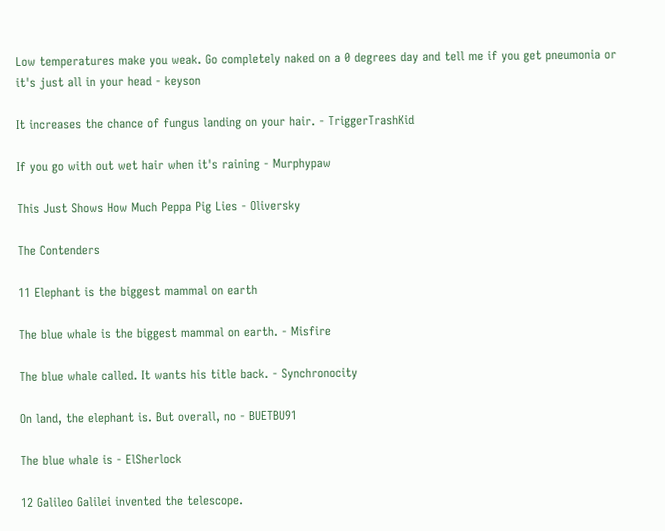Low temperatures make you weak. Go completely naked on a 0 degrees day and tell me if you get pneumonia or it's just all in your head - keyson

It increases the chance of fungus landing on your hair. - TriggerTrashKid

If you go with out wet hair when it's raining - Murphypaw

This Just Shows How Much Peppa Pig Lies - Oliversky

The Contenders

11 Elephant is the biggest mammal on earth

The blue whale is the biggest mammal on earth. - Misfire

The blue whale called. It wants his title back. - Synchronocity

On land, the elephant is. But overall, no - BUETBU91

The blue whale is - ElSherlock

12 Galileo Galilei invented the telescope.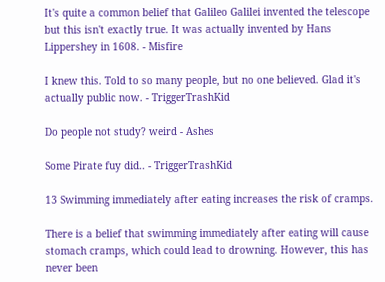It's quite a common belief that Galileo Galilei invented the telescope but this isn't exactly true. It was actually invented by Hans Lippershey in 1608. - Misfire

I knew this. Told to so many people, but no one believed. Glad it's actually public now. - TriggerTrashKid

Do people not study? weird - Ashes

Some Pirate fuy did.. - TriggerTrashKid

13 Swimming immediately after eating increases the risk of cramps.

There is a belief that swimming immediately after eating will cause stomach cramps, which could lead to drowning. However, this has never been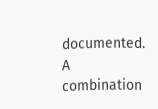documented. A combination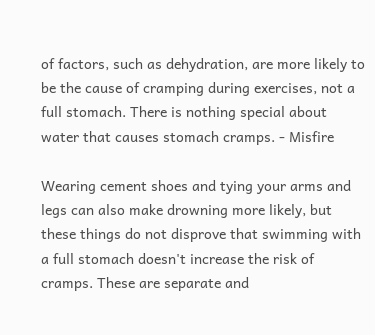of factors, such as dehydration, are more likely to be the cause of cramping during exercises, not a full stomach. There is nothing special about water that causes stomach cramps. - Misfire

Wearing cement shoes and tying your arms and legs can also make drowning more likely, but these things do not disprove that swimming with a full stomach doesn't increase the risk of cramps. These are separate and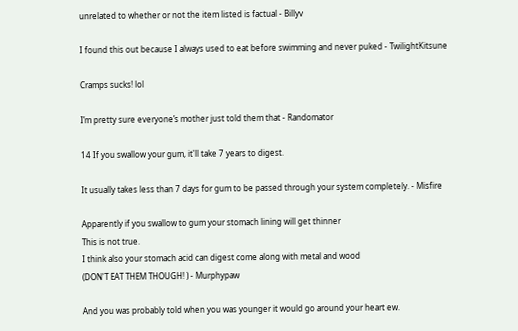unrelated to whether or not the item listed is factual - Billyv

I found this out because I always used to eat before swimming and never puked - TwilightKitsune

Cramps sucks! lol

I’m pretty sure everyone’s mother just told them that - Randomator

14 If you swallow your gum, it'll take 7 years to digest.

It usually takes less than 7 days for gum to be passed through your system completely. - Misfire

Apparently if you swallow to gum your stomach lining will get thinner
This is not true.
I think also your stomach acid can digest come along with metal and wood
(DON'T EAT THEM THOUGH! ) - Murphypaw

And you was probably told when you was younger it would go around your heart ew.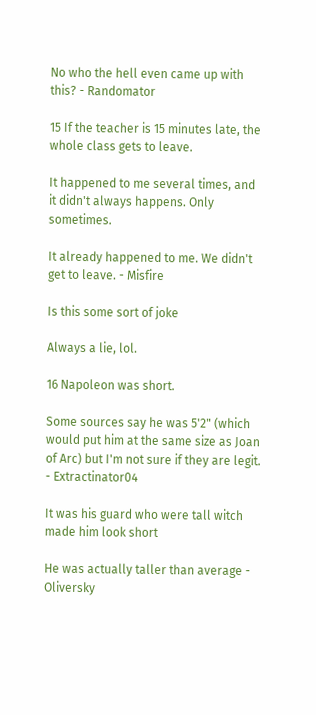No who the hell even came up with this? - Randomator

15 If the teacher is 15 minutes late, the whole class gets to leave.

It happened to me several times, and it didn't always happens. Only sometimes.

It already happened to me. We didn't get to leave. - Misfire

Is this some sort of joke

Always a lie, lol.

16 Napoleon was short.

Some sources say he was 5'2" (which would put him at the same size as Joan of Arc) but I'm not sure if they are legit. - Extractinator04

It was his guard who were tall witch made him look short

He was actually taller than average - Oliversky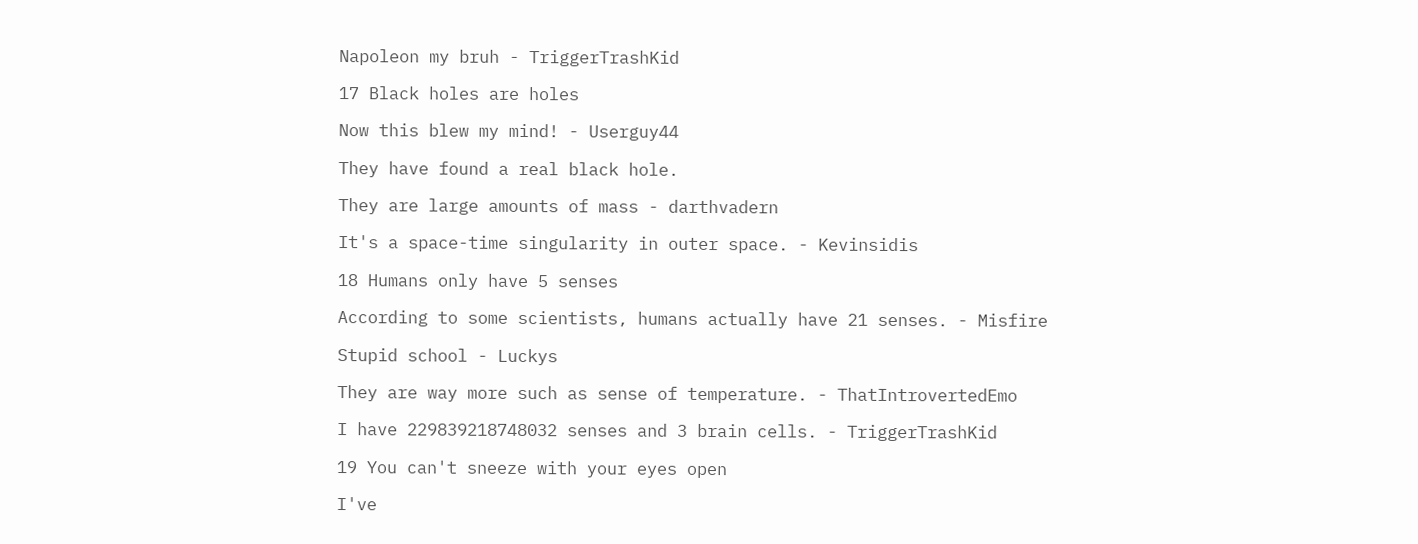Napoleon my bruh - TriggerTrashKid

17 Black holes are holes

Now this blew my mind! - Userguy44

They have found a real black hole.

They are large amounts of mass - darthvadern

It's a space-time singularity in outer space. - Kevinsidis

18 Humans only have 5 senses

According to some scientists, humans actually have 21 senses. - Misfire

Stupid school - Luckys

They are way more such as sense of temperature. - ThatIntrovertedEmo

I have 229839218748032 senses and 3 brain cells. - TriggerTrashKid

19 You can't sneeze with your eyes open

I've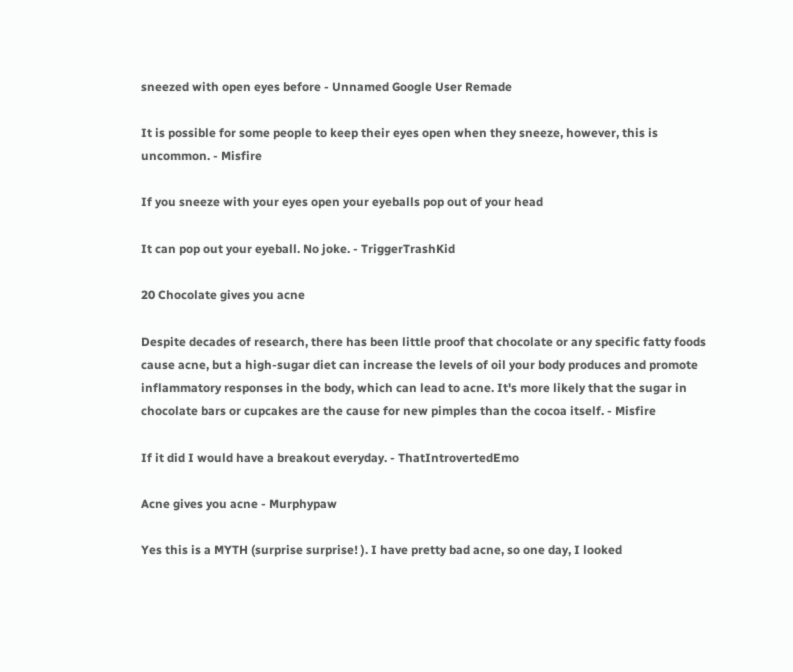sneezed with open eyes before - Unnamed Google User Remade

It is possible for some people to keep their eyes open when they sneeze, however, this is uncommon. - Misfire

If you sneeze with your eyes open your eyeballs pop out of your head

It can pop out your eyeball. No joke. - TriggerTrashKid

20 Chocolate gives you acne

Despite decades of research, there has been little proof that chocolate or any specific fatty foods cause acne, but a high-sugar diet can increase the levels of oil your body produces and promote inflammatory responses in the body, which can lead to acne. It's more likely that the sugar in chocolate bars or cupcakes are the cause for new pimples than the cocoa itself. - Misfire

If it did I would have a breakout everyday. - ThatIntrovertedEmo

Acne gives you acne - Murphypaw

Yes this is a MYTH (surprise surprise! ). I have pretty bad acne, so one day, I looked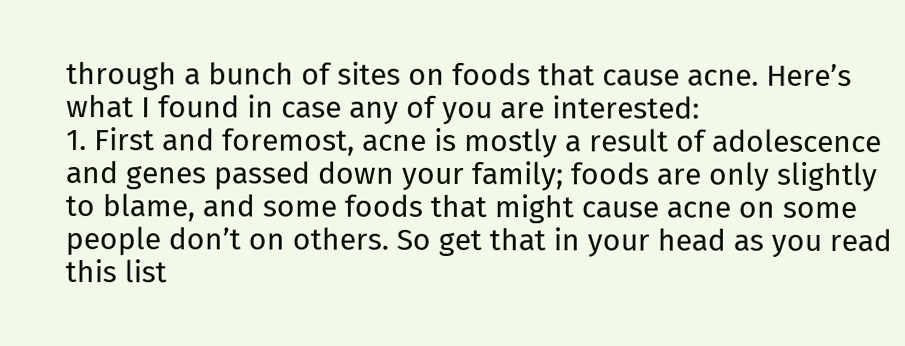through a bunch of sites on foods that cause acne. Here’s what I found in case any of you are interested:
1. First and foremost, acne is mostly a result of adolescence and genes passed down your family; foods are only slightly to blame, and some foods that might cause acne on some people don’t on others. So get that in your head as you read this list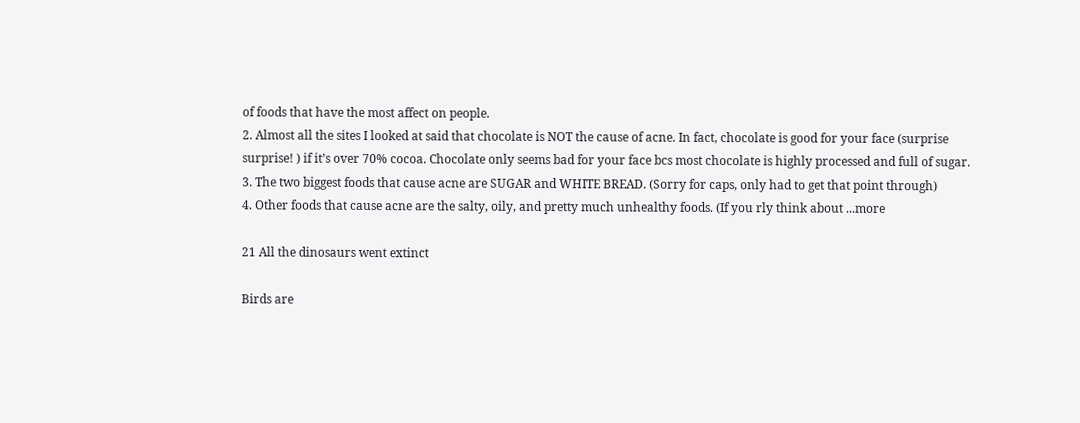of foods that have the most affect on people.
2. Almost all the sites I looked at said that chocolate is NOT the cause of acne. In fact, chocolate is good for your face (surprise surprise! ) if it’s over 70% cocoa. Chocolate only seems bad for your face bcs most chocolate is highly processed and full of sugar.
3. The two biggest foods that cause acne are SUGAR and WHITE BREAD. (Sorry for caps, only had to get that point through)
4. Other foods that cause acne are the salty, oily, and pretty much unhealthy foods. (If you rly think about ...more

21 All the dinosaurs went extinct

Birds are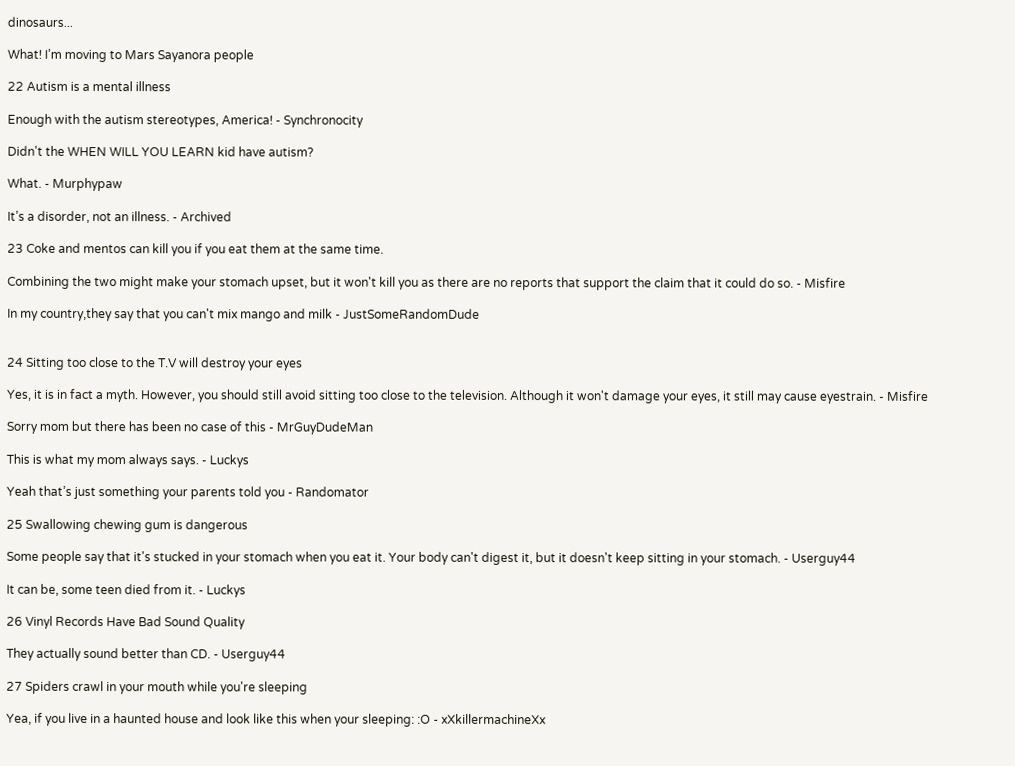dinosaurs...

What! I’m moving to Mars Sayanora people

22 Autism is a mental illness

Enough with the autism stereotypes, America! - Synchronocity

Didn't the WHEN WILL YOU LEARN kid have autism?

What. - Murphypaw

It’s a disorder, not an illness. - Archived

23 Coke and mentos can kill you if you eat them at the same time.

Combining the two might make your stomach upset, but it won't kill you as there are no reports that support the claim that it could do so. - Misfire

In my country,they say that you can't mix mango and milk - JustSomeRandomDude


24 Sitting too close to the T.V will destroy your eyes

Yes, it is in fact a myth. However, you should still avoid sitting too close to the television. Although it won't damage your eyes, it still may cause eyestrain. - Misfire

Sorry mom but there has been no case of this - MrGuyDudeMan

This is what my mom always says. - Luckys

Yeah that’s just something your parents told you - Randomator

25 Swallowing chewing gum is dangerous

Some people say that it's stucked in your stomach when you eat it. Your body can't digest it, but it doesn't keep sitting in your stomach. - Userguy44

It can be, some teen died from it. - Luckys

26 Vinyl Records Have Bad Sound Quality

They actually sound better than CD. - Userguy44

27 Spiders crawl in your mouth while you're sleeping

Yea, if you live in a haunted house and look like this when your sleeping: :O - xXkillermachineXx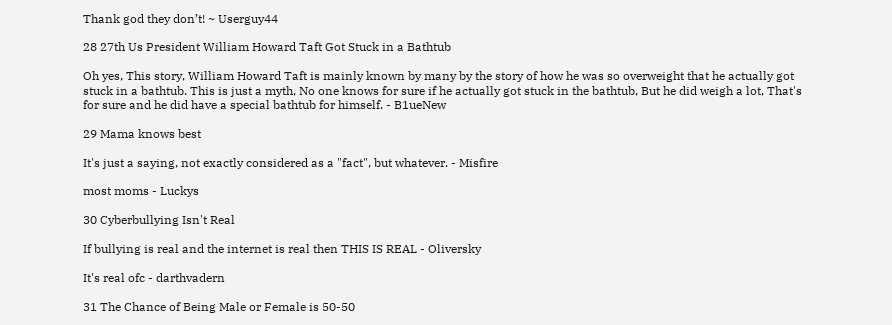Thank god they don’t! ~ Userguy44

28 27th Us President William Howard Taft Got Stuck in a Bathtub

Oh yes, This story, William Howard Taft is mainly known by many by the story of how he was so overweight that he actually got stuck in a bathtub. This is just a myth, No one knows for sure if he actually got stuck in the bathtub, But he did weigh a lot, That's for sure and he did have a special bathtub for himself. - B1ueNew

29 Mama knows best

It's just a saying, not exactly considered as a "fact", but whatever. - Misfire

most moms - Luckys

30 Cyberbullying Isn't Real

If bullying is real and the internet is real then THIS IS REAL - Oliversky

It's real ofc - darthvadern

31 The Chance of Being Male or Female is 50-50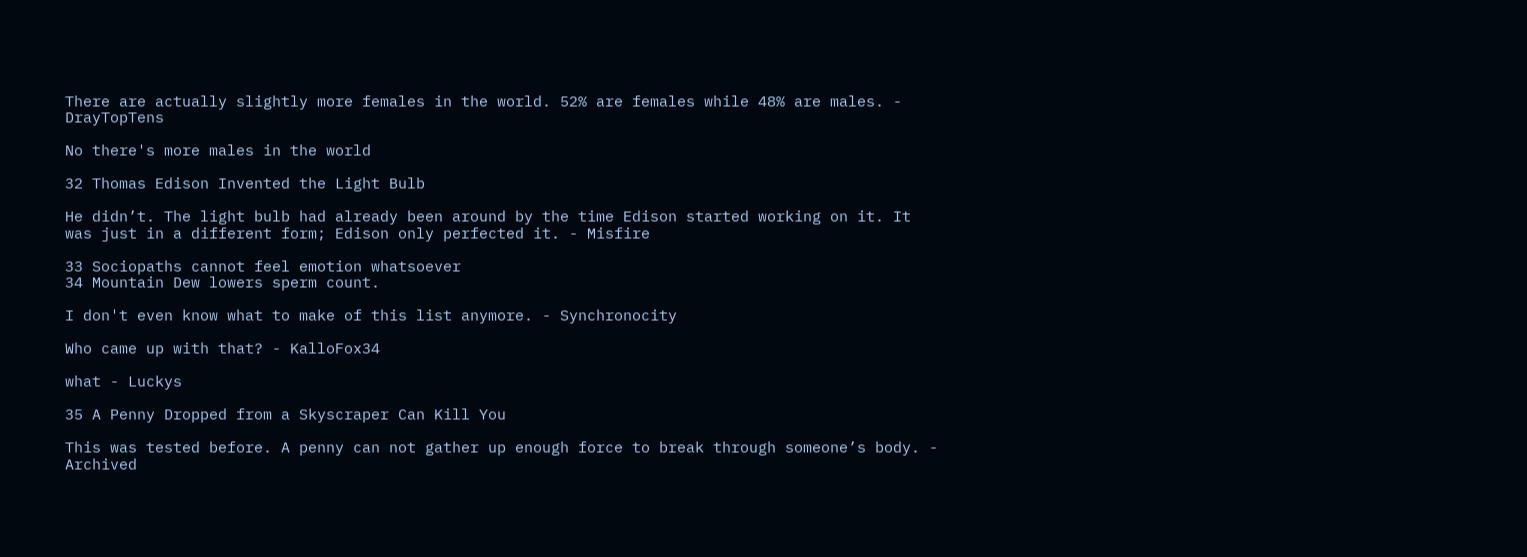There are actually slightly more females in the world. 52% are females while 48% are males. - DrayTopTens

No there's more males in the world

32 Thomas Edison Invented the Light Bulb

He didn’t. The light bulb had already been around by the time Edison started working on it. It was just in a different form; Edison only perfected it. - Misfire

33 Sociopaths cannot feel emotion whatsoever
34 Mountain Dew lowers sperm count.

I don't even know what to make of this list anymore. - Synchronocity

Who came up with that? - KalloFox34

what - Luckys

35 A Penny Dropped from a Skyscraper Can Kill You

This was tested before. A penny can not gather up enough force to break through someone’s body. - Archived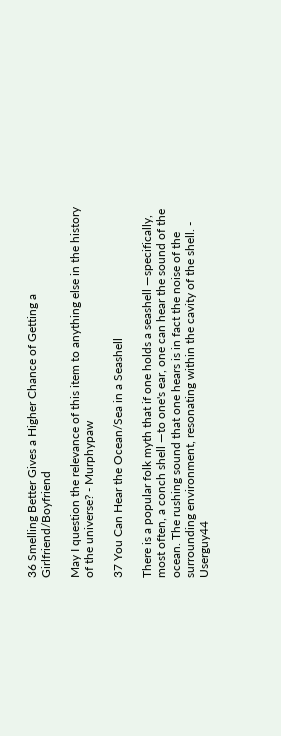36 Smelling Better Gives a Higher Chance of Getting a Girlfriend/Boyfriend

May I question the relevance of this item to anything else in the history of the universe? - Murphypaw

37 You Can Hear the Ocean/Sea in a Seashell

There is a popular folk myth that if one holds a seashell —specifically, most often, a conch shell —to one's ear, one can hear the sound of the ocean. The rushing sound that one hears is in fact the noise of the surrounding environment, resonating within the cavity of the shell. - Userguy44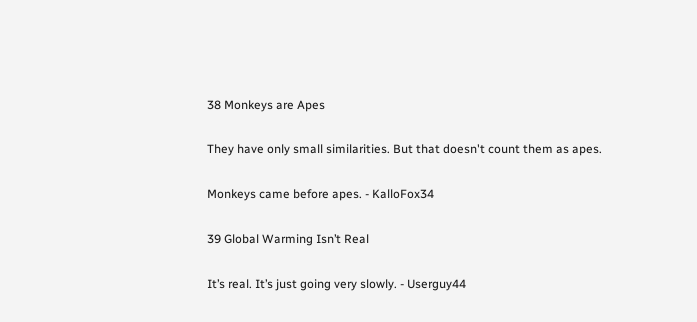38 Monkeys are Apes

They have only small similarities. But that doesn't count them as apes.

Monkeys came before apes. - KalloFox34

39 Global Warming Isn’t Real

It’s real. It’s just going very slowly. - Userguy44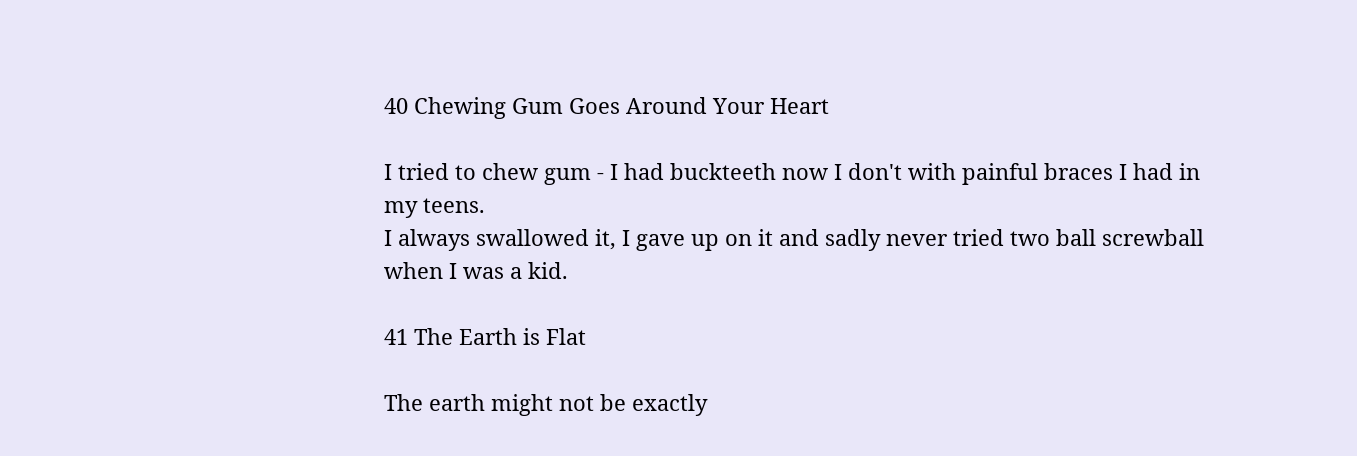40 Chewing Gum Goes Around Your Heart

I tried to chew gum - I had buckteeth now I don't with painful braces I had in my teens.
I always swallowed it, I gave up on it and sadly never tried two ball screwball when I was a kid.

41 The Earth is Flat

The earth might not be exactly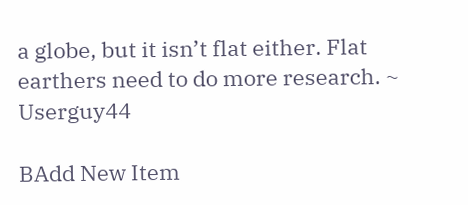a globe, but it isn’t flat either. Flat earthers need to do more research. ~ Userguy44

BAdd New Item